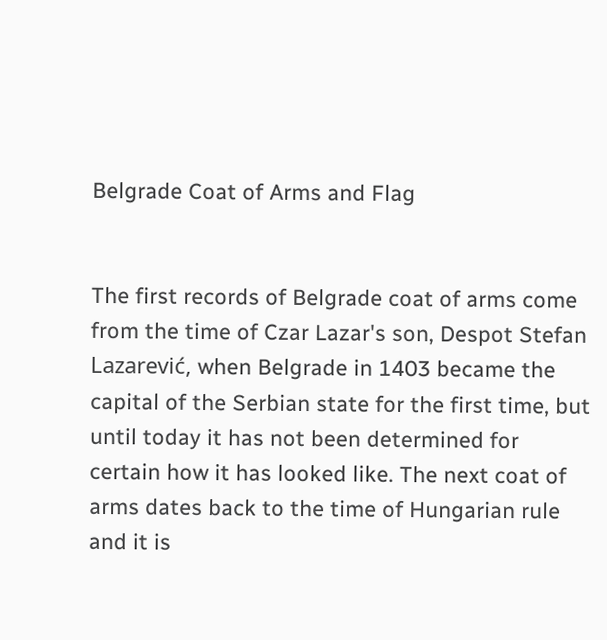Belgrade Coat of Arms and Flag


The first records of Belgrade coat of arms come from the time of Czar Lazar's son, Despot Stefan Lazarević, when Belgrade in 1403 became the capital of the Serbian state for the first time, but until today it has not been determined for certain how it has looked like. The next coat of arms dates back to the time of Hungarian rule and it is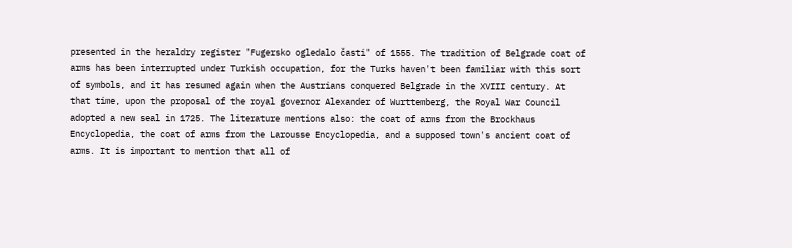presented in the heraldry register "Fugersko ogledalo časti" of 1555. The tradition of Belgrade coat of arms has been interrupted under Turkish occupation, for the Turks haven't been familiar with this sort of symbols, and it has resumed again when the Austrians conquered Belgrade in the XVIII century. At that time, upon the proposal of the royal governor Alexander of Wurttemberg, the Royal War Council adopted a new seal in 1725. The literature mentions also: the coat of arms from the Brockhaus Encyclopedia, the coat of arms from the Larousse Encyclopedia, and a supposed town's ancient coat of arms. It is important to mention that all of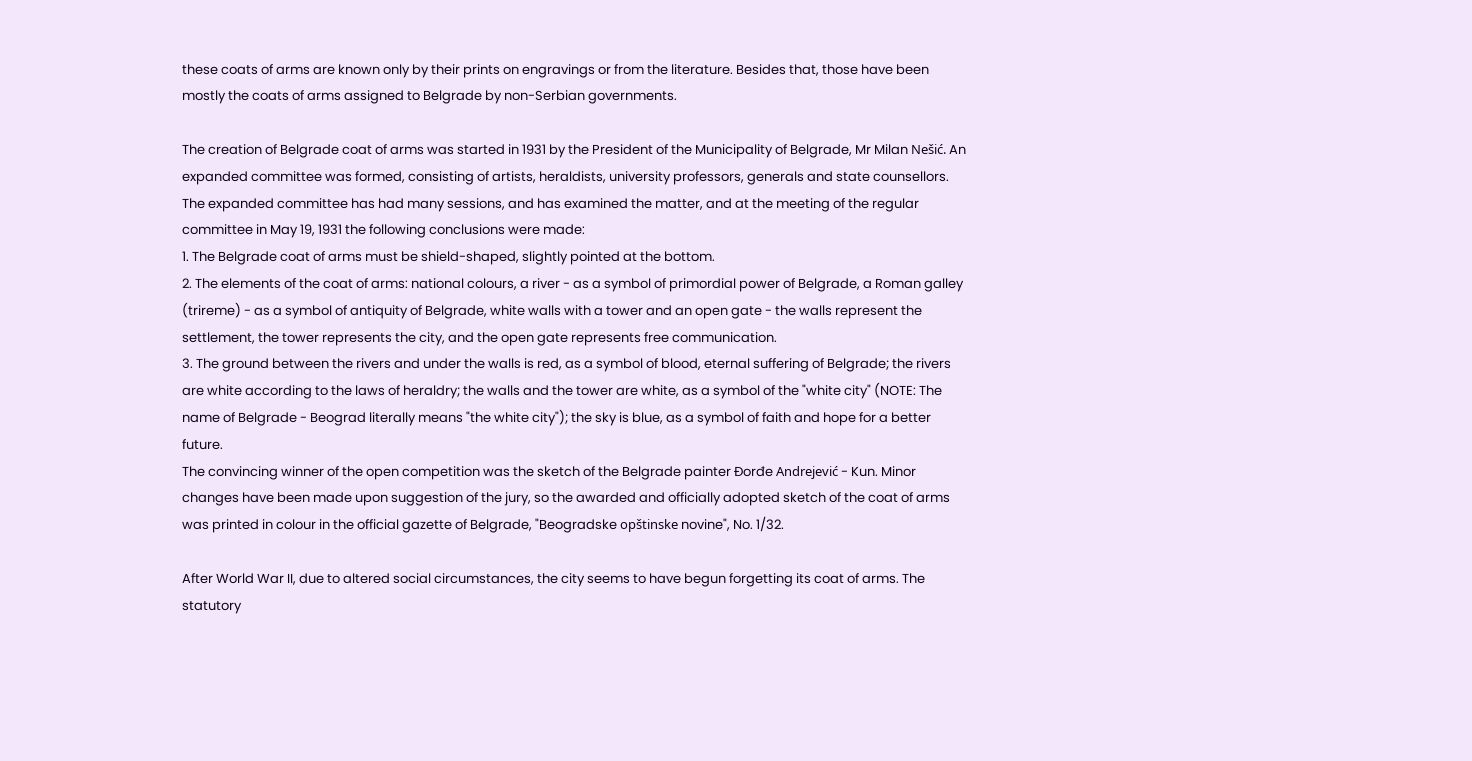these coats of arms are known only by their prints on engravings or from the literature. Besides that, those have been mostly the coats of arms assigned to Belgrade by non-Serbian governments.

The creation of Belgrade coat of arms was started in 1931 by the President of the Municipality of Belgrade, Mr Milan Nešić. An expanded committee was formed, consisting of artists, heraldists, university professors, generals and state counsellors. The expanded committee has had many sessions, and has examined the matter, and at the meeting of the regular committee in May 19, 1931 the following conclusions were made:
1. The Belgrade coat of arms must be shield-shaped, slightly pointed at the bottom.
2. The elements of the coat of arms: national colours, a river - as a symbol of primordial power of Belgrade, a Roman galley (trireme) - as a symbol of antiquity of Belgrade, white walls with a tower and an open gate - the walls represent the settlement, the tower represents the city, and the open gate represents free communication.
3. The ground between the rivers and under the walls is red, as a symbol of blood, eternal suffering of Belgrade; the rivers are white according to the laws of heraldry; the walls and the tower are white, as a symbol of the "white city" (NOTE: The name of Belgrade - Beograd literally means "the white city"); the sky is blue, as a symbol of faith and hope for a better future.
The convincing winner of the open competition was the sketch of the Belgrade painter Đorđe Andrejević - Kun. Minor changes have been made upon suggestion of the jury, so the awarded and officially adopted sketch of the coat of arms was printed in colour in the official gazette of Belgrade, "Beogradske opštinske novine", No. 1/32.

After World War II, due to altered social circumstances, the city seems to have begun forgetting its coat of arms. The statutory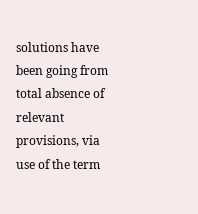solutions have been going from total absence of relevant provisions, via use of the term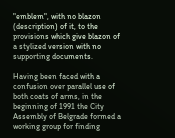"emblem", with no blazon (description) of it, to the provisions which give blazon of a stylized version with no supporting documents.

Having been faced with a confusion over parallel use of both coats of arms, in the beginning of 1991 the City Assembly of Belgrade formed a working group for finding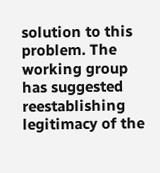solution to this problem. The working group has suggested reestablishing legitimacy of the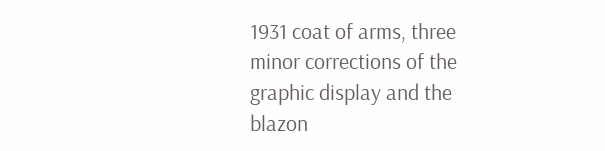1931 coat of arms, three minor corrections of the graphic display and the blazon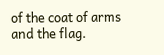of the coat of arms and the flag.